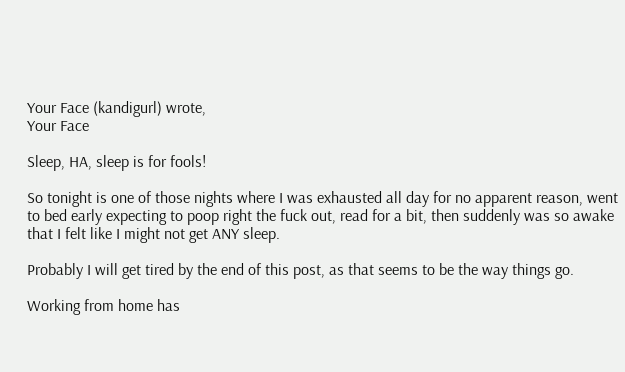Your Face (kandigurl) wrote,
Your Face

Sleep, HA, sleep is for fools!

So tonight is one of those nights where I was exhausted all day for no apparent reason, went to bed early expecting to poop right the fuck out, read for a bit, then suddenly was so awake that I felt like I might not get ANY sleep.

Probably I will get tired by the end of this post, as that seems to be the way things go.

Working from home has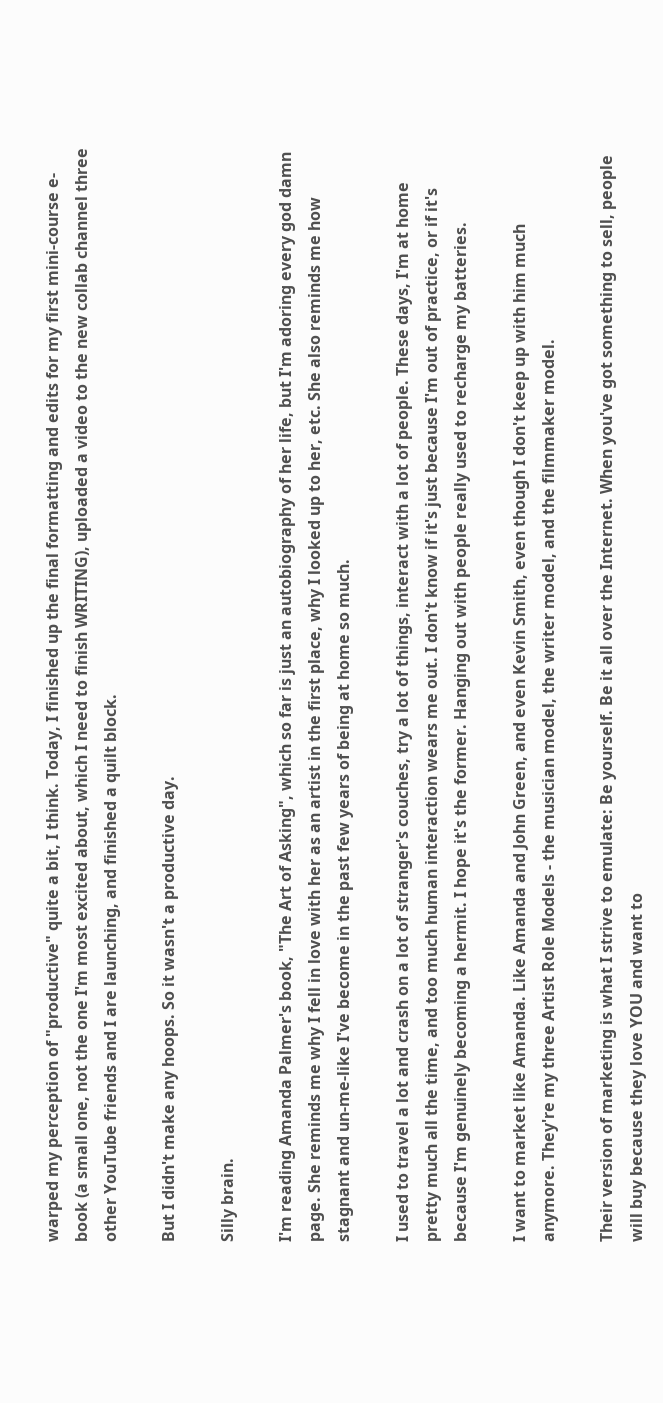warped my perception of "productive" quite a bit, I think. Today, I finished up the final formatting and edits for my first mini-course e-book (a small one, not the one I'm most excited about, which I need to finish WRITING), uploaded a video to the new collab channel three other YouTube friends and I are launching, and finished a quilt block.

But I didn't make any hoops. So it wasn't a productive day.

Silly brain.

I'm reading Amanda Palmer's book, "The Art of Asking", which so far is just an autobiography of her life, but I'm adoring every god damn page. She reminds me why I fell in love with her as an artist in the first place, why I looked up to her, etc. She also reminds me how stagnant and un-me-like I've become in the past few years of being at home so much.

I used to travel a lot and crash on a lot of stranger's couches, try a lot of things, interact with a lot of people. These days, I'm at home pretty much all the time, and too much human interaction wears me out. I don't know if it's just because I'm out of practice, or if it's because I'm genuinely becoming a hermit. I hope it's the former. Hanging out with people really used to recharge my batteries.

I want to market like Amanda. Like Amanda and John Green, and even Kevin Smith, even though I don't keep up with him much anymore. They're my three Artist Role Models - the musician model, the writer model, and the filmmaker model.

Their version of marketing is what I strive to emulate: Be yourself. Be it all over the Internet. When you've got something to sell, people will buy because they love YOU and want to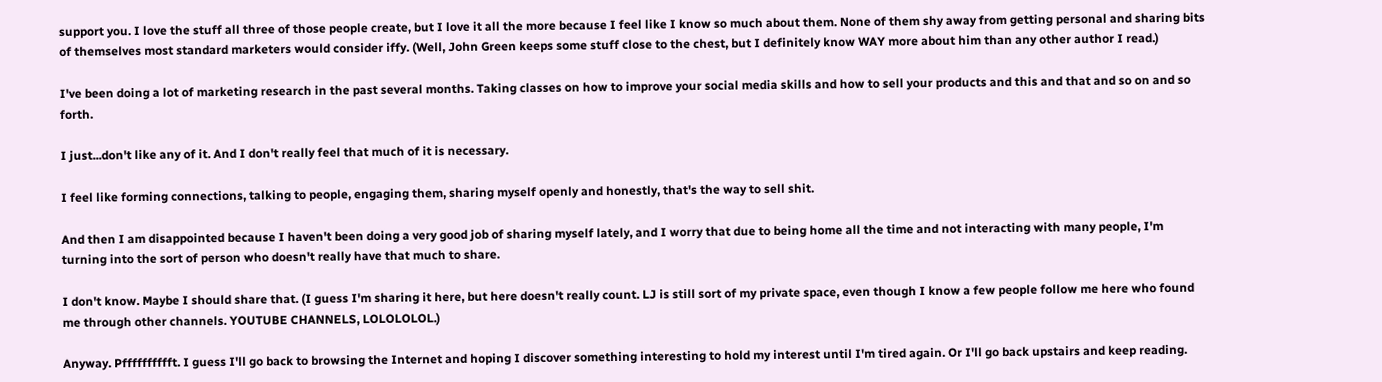support you. I love the stuff all three of those people create, but I love it all the more because I feel like I know so much about them. None of them shy away from getting personal and sharing bits of themselves most standard marketers would consider iffy. (Well, John Green keeps some stuff close to the chest, but I definitely know WAY more about him than any other author I read.)

I've been doing a lot of marketing research in the past several months. Taking classes on how to improve your social media skills and how to sell your products and this and that and so on and so forth.

I just...don't like any of it. And I don't really feel that much of it is necessary.

I feel like forming connections, talking to people, engaging them, sharing myself openly and honestly, that's the way to sell shit.

And then I am disappointed because I haven't been doing a very good job of sharing myself lately, and I worry that due to being home all the time and not interacting with many people, I'm turning into the sort of person who doesn't really have that much to share.

I don't know. Maybe I should share that. (I guess I'm sharing it here, but here doesn't really count. LJ is still sort of my private space, even though I know a few people follow me here who found me through other channels. YOUTUBE CHANNELS, LOLOLOLOL.)

Anyway. Pfffffffffft. I guess I'll go back to browsing the Internet and hoping I discover something interesting to hold my interest until I'm tired again. Or I'll go back upstairs and keep reading.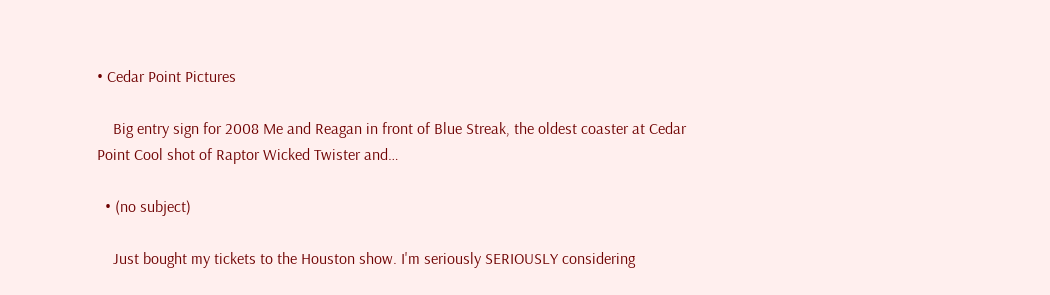• Cedar Point Pictures

    Big entry sign for 2008 Me and Reagan in front of Blue Streak, the oldest coaster at Cedar Point Cool shot of Raptor Wicked Twister and…

  • (no subject)

    Just bought my tickets to the Houston show. I'm seriously SERIOUSLY considering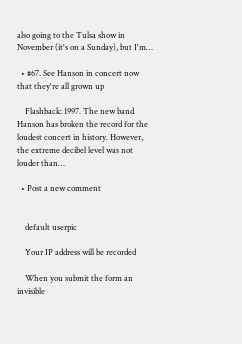also going to the Tulsa show in November (it's on a Sunday), but I'm…

  • #67. See Hanson in concert now that they're all grown up

    Flashback: 1997. The new band Hanson has broken the record for the loudest concert in history. However, the extreme decibel level was not louder than…

  • Post a new comment


    default userpic

    Your IP address will be recorded

    When you submit the form an invisible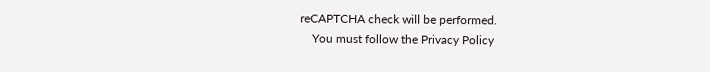reCAPTCHA check will be performed.
    You must follow the Privacy Policy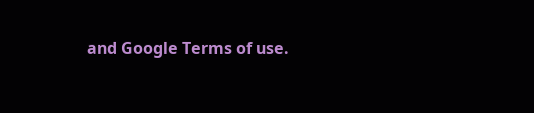and Google Terms of use.